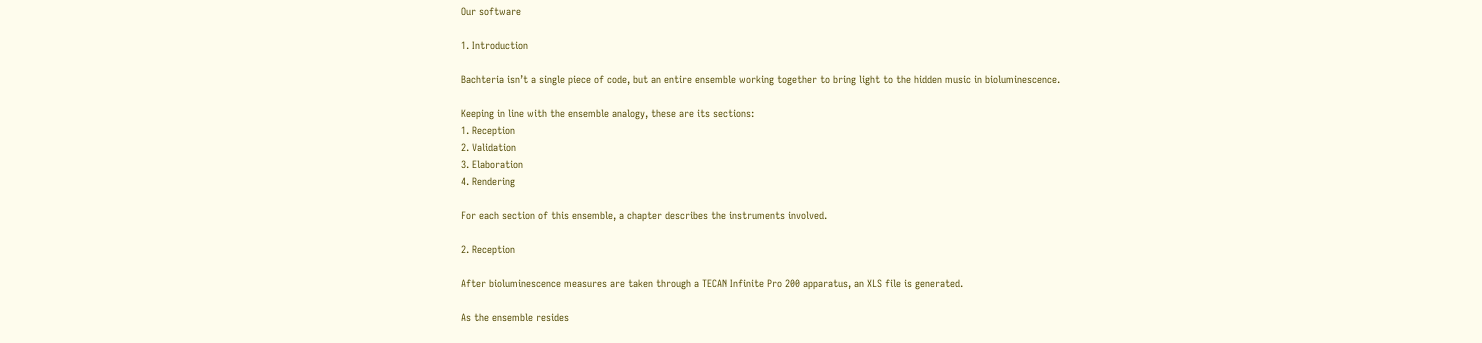Our software

1. Introduction

Bachteria isn’t a single piece of code, but an entire ensemble working together to bring light to the hidden music in bioluminescence.

Keeping in line with the ensemble analogy, these are its sections:
1. Reception
2. Validation
3. Elaboration
4. Rendering

For each section of this ensemble, a chapter describes the instruments involved.

2. Reception

After bioluminescence measures are taken through a TECAN Infinite Pro 200 apparatus, an XLS file is generated.

As the ensemble resides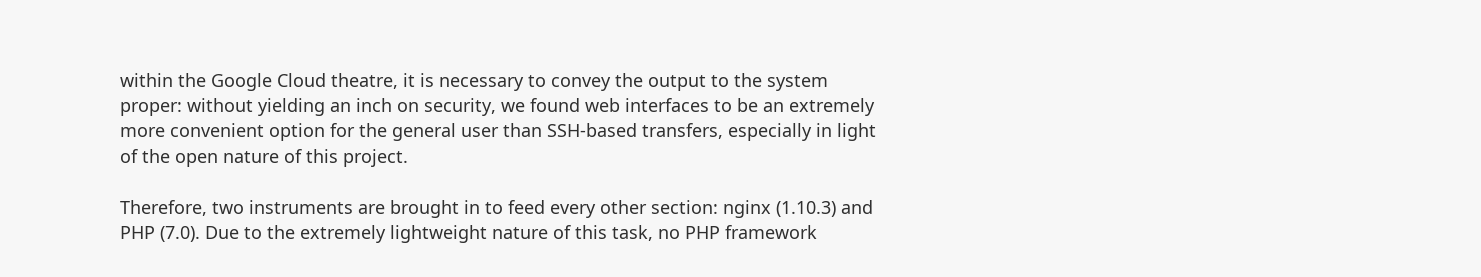within the Google Cloud theatre, it is necessary to convey the output to the system proper: without yielding an inch on security, we found web interfaces to be an extremely more convenient option for the general user than SSH-based transfers, especially in light of the open nature of this project.

Therefore, two instruments are brought in to feed every other section: nginx (1.10.3) and PHP (7.0). Due to the extremely lightweight nature of this task, no PHP framework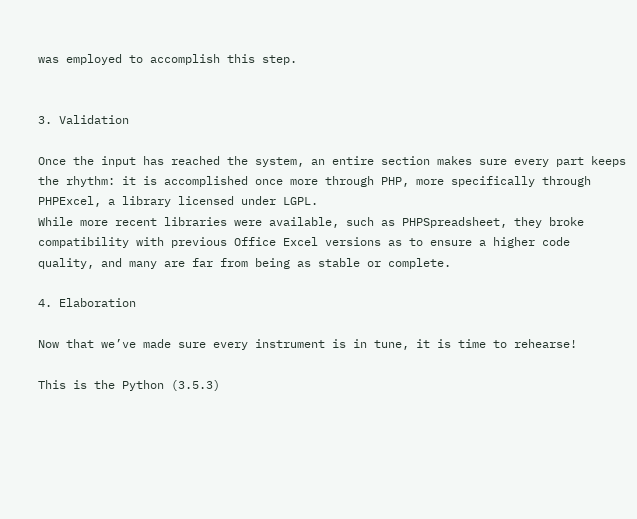was employed to accomplish this step.


3. Validation

Once the input has reached the system, an entire section makes sure every part keeps the rhythm: it is accomplished once more through PHP, more specifically through PHPExcel, a library licensed under LGPL.
While more recent libraries were available, such as PHPSpreadsheet, they broke compatibility with previous Office Excel versions as to ensure a higher code quality, and many are far from being as stable or complete.

4. Elaboration

Now that we’ve made sure every instrument is in tune, it is time to rehearse!

This is the Python (3.5.3)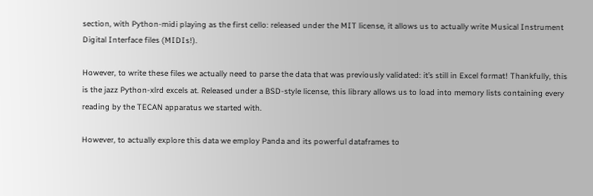section, with Python-midi playing as the first cello: released under the MIT license, it allows us to actually write Musical Instrument Digital Interface files (MIDIs!).

However, to write these files we actually need to parse the data that was previously validated: it’s still in Excel format! Thankfully, this is the jazz Python-xlrd excels at. Released under a BSD-style license, this library allows us to load into memory lists containing every reading by the TECAN apparatus we started with.

However, to actually explore this data we employ Panda and its powerful dataframes to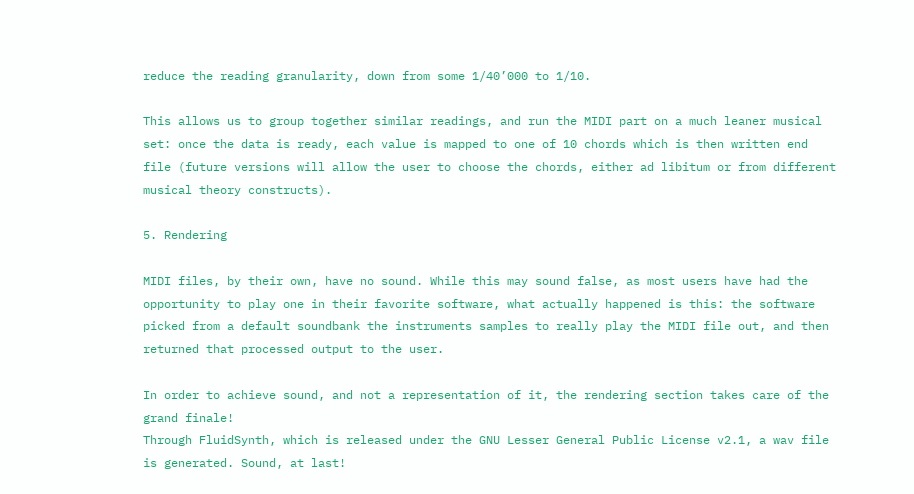reduce the reading granularity, down from some 1/40’000 to 1/10.

This allows us to group together similar readings, and run the MIDI part on a much leaner musical set: once the data is ready, each value is mapped to one of 10 chords which is then written end file (future versions will allow the user to choose the chords, either ad libitum or from different musical theory constructs).

5. Rendering

MIDI files, by their own, have no sound. While this may sound false, as most users have had the opportunity to play one in their favorite software, what actually happened is this: the software picked from a default soundbank the instruments samples to really play the MIDI file out, and then returned that processed output to the user.

In order to achieve sound, and not a representation of it, the rendering section takes care of the grand finale!
Through FluidSynth, which is released under the GNU Lesser General Public License v2.1, a wav file is generated. Sound, at last!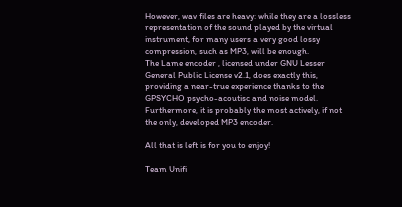However, wav files are heavy: while they are a lossless representation of the sound played by the virtual instrument, for many users a very good lossy compression, such as MP3, will be enough.
The Lame encoder , licensed under GNU Lesser General Public License v2.1, does exactly this, providing a near-true experience thanks to the GPSYCHO psycho-acoutisc and noise model. Furthermore, it is probably the most actively, if not the only, developed MP3 encoder.

All that is left is for you to enjoy!

Team Unifi